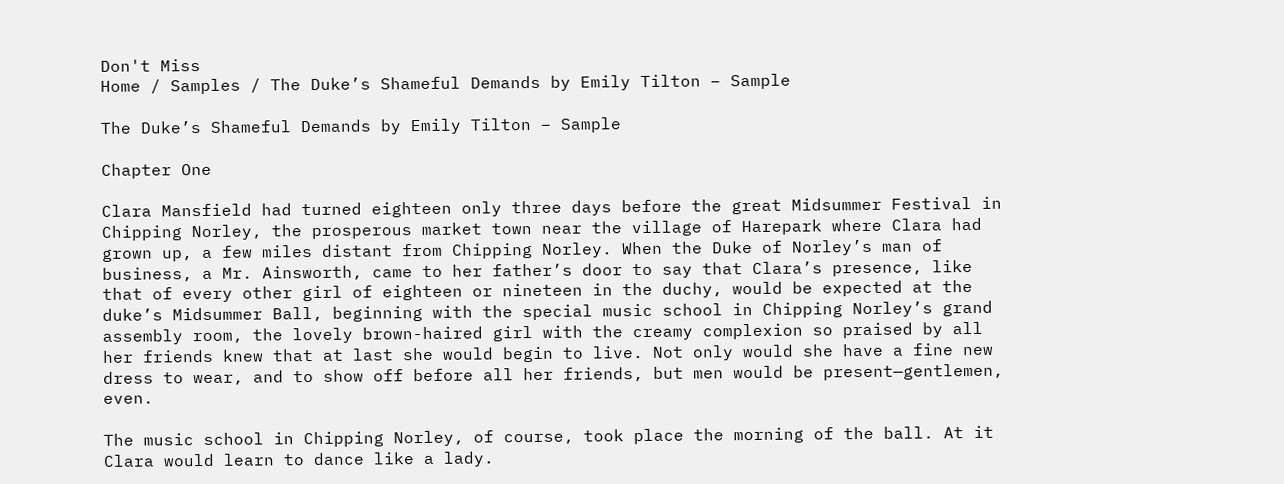Don't Miss
Home / Samples / The Duke’s Shameful Demands by Emily Tilton – Sample

The Duke’s Shameful Demands by Emily Tilton – Sample

Chapter One

Clara Mansfield had turned eighteen only three days before the great Midsummer Festival in Chipping Norley, the prosperous market town near the village of Harepark where Clara had grown up, a few miles distant from Chipping Norley. When the Duke of Norley’s man of business, a Mr. Ainsworth, came to her father’s door to say that Clara’s presence, like that of every other girl of eighteen or nineteen in the duchy, would be expected at the duke’s Midsummer Ball, beginning with the special music school in Chipping Norley’s grand assembly room, the lovely brown-haired girl with the creamy complexion so praised by all her friends knew that at last she would begin to live. Not only would she have a fine new dress to wear, and to show off before all her friends, but men would be present—gentlemen, even.

The music school in Chipping Norley, of course, took place the morning of the ball. At it Clara would learn to dance like a lady.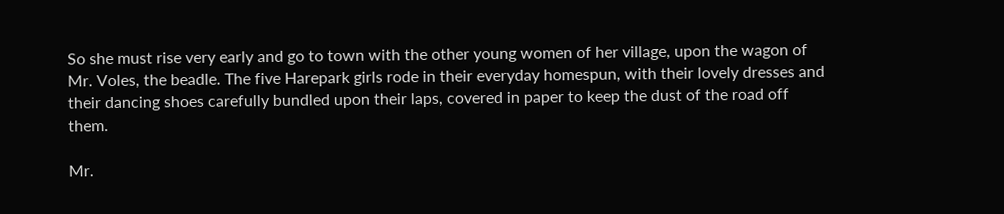So she must rise very early and go to town with the other young women of her village, upon the wagon of Mr. Voles, the beadle. The five Harepark girls rode in their everyday homespun, with their lovely dresses and their dancing shoes carefully bundled upon their laps, covered in paper to keep the dust of the road off them.

Mr.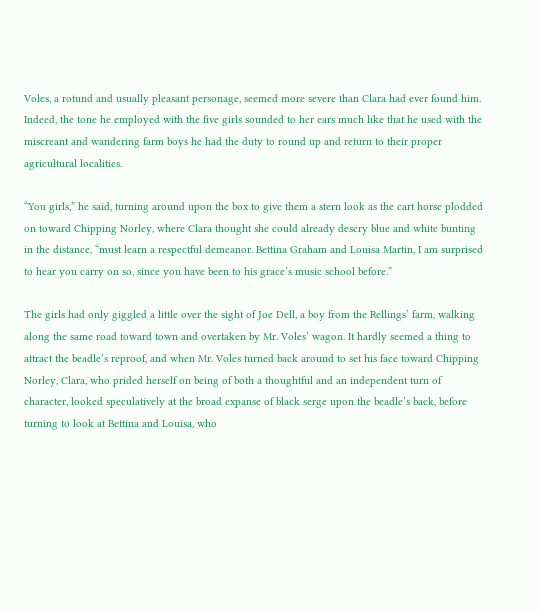Voles, a rotund and usually pleasant personage, seemed more severe than Clara had ever found him. Indeed, the tone he employed with the five girls sounded to her ears much like that he used with the miscreant and wandering farm boys he had the duty to round up and return to their proper agricultural localities.

“You girls,” he said, turning around upon the box to give them a stern look as the cart horse plodded on toward Chipping Norley, where Clara thought she could already descry blue and white bunting in the distance, “must learn a respectful demeanor. Bettina Graham and Louisa Martin, I am surprised to hear you carry on so, since you have been to his grace’s music school before.”

The girls had only giggled a little over the sight of Joe Dell, a boy from the Rellings’ farm, walking along the same road toward town and overtaken by Mr. Voles’ wagon. It hardly seemed a thing to attract the beadle’s reproof, and when Mr. Voles turned back around to set his face toward Chipping Norley, Clara, who prided herself on being of both a thoughtful and an independent turn of character, looked speculatively at the broad expanse of black serge upon the beadle’s back, before turning to look at Bettina and Louisa, who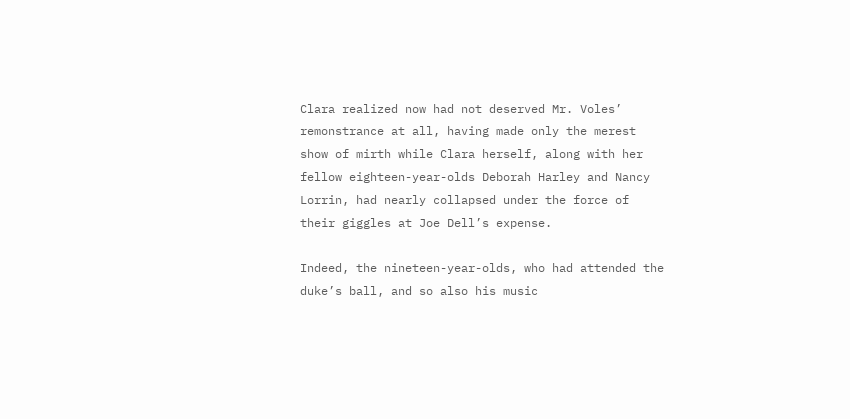Clara realized now had not deserved Mr. Voles’ remonstrance at all, having made only the merest show of mirth while Clara herself, along with her fellow eighteen-year-olds Deborah Harley and Nancy Lorrin, had nearly collapsed under the force of their giggles at Joe Dell’s expense.

Indeed, the nineteen-year-olds, who had attended the duke’s ball, and so also his music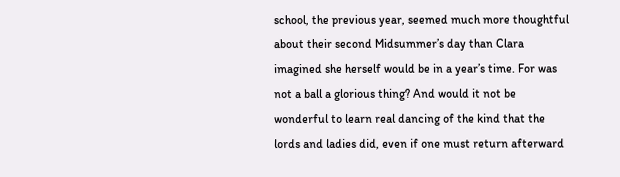school, the previous year, seemed much more thoughtful about their second Midsummer’s day than Clara imagined she herself would be in a year’s time. For was not a ball a glorious thing? And would it not be wonderful to learn real dancing of the kind that the lords and ladies did, even if one must return afterward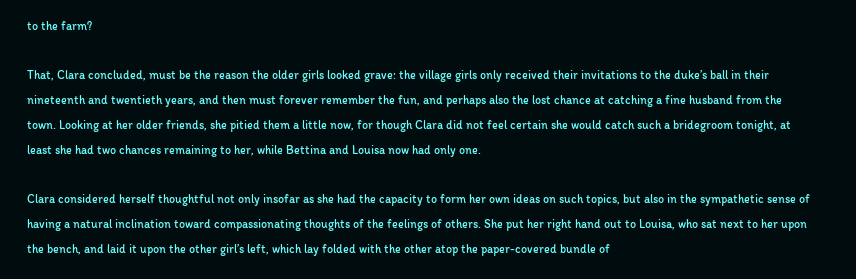to the farm?

That, Clara concluded, must be the reason the older girls looked grave: the village girls only received their invitations to the duke’s ball in their nineteenth and twentieth years, and then must forever remember the fun, and perhaps also the lost chance at catching a fine husband from the town. Looking at her older friends, she pitied them a little now, for though Clara did not feel certain she would catch such a bridegroom tonight, at least she had two chances remaining to her, while Bettina and Louisa now had only one.

Clara considered herself thoughtful not only insofar as she had the capacity to form her own ideas on such topics, but also in the sympathetic sense of having a natural inclination toward compassionating thoughts of the feelings of others. She put her right hand out to Louisa, who sat next to her upon the bench, and laid it upon the other girl’s left, which lay folded with the other atop the paper-covered bundle of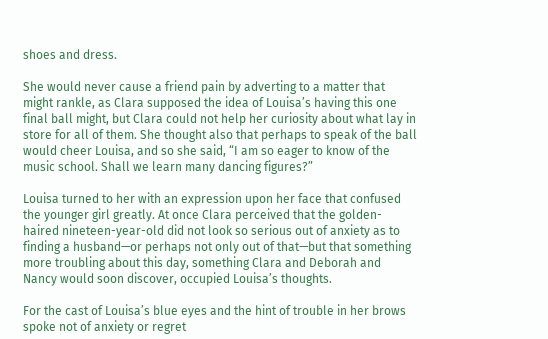shoes and dress.

She would never cause a friend pain by adverting to a matter that might rankle, as Clara supposed the idea of Louisa’s having this one final ball might, but Clara could not help her curiosity about what lay in store for all of them. She thought also that perhaps to speak of the ball would cheer Louisa, and so she said, “I am so eager to know of the music school. Shall we learn many dancing figures?”

Louisa turned to her with an expression upon her face that confused the younger girl greatly. At once Clara perceived that the golden-haired nineteen-year-old did not look so serious out of anxiety as to finding a husband—or perhaps not only out of that—but that something more troubling about this day, something Clara and Deborah and Nancy would soon discover, occupied Louisa’s thoughts.

For the cast of Louisa’s blue eyes and the hint of trouble in her brows spoke not of anxiety or regret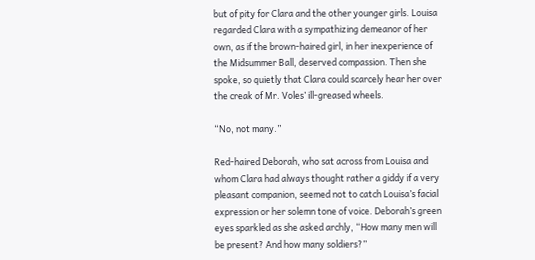but of pity for Clara and the other younger girls. Louisa regarded Clara with a sympathizing demeanor of her own, as if the brown-haired girl, in her inexperience of the Midsummer Ball, deserved compassion. Then she spoke, so quietly that Clara could scarcely hear her over the creak of Mr. Voles’ ill-greased wheels.

“No, not many.”

Red-haired Deborah, who sat across from Louisa and whom Clara had always thought rather a giddy if a very pleasant companion, seemed not to catch Louisa’s facial expression or her solemn tone of voice. Deborah’s green eyes sparkled as she asked archly, “How many men will be present? And how many soldiers?”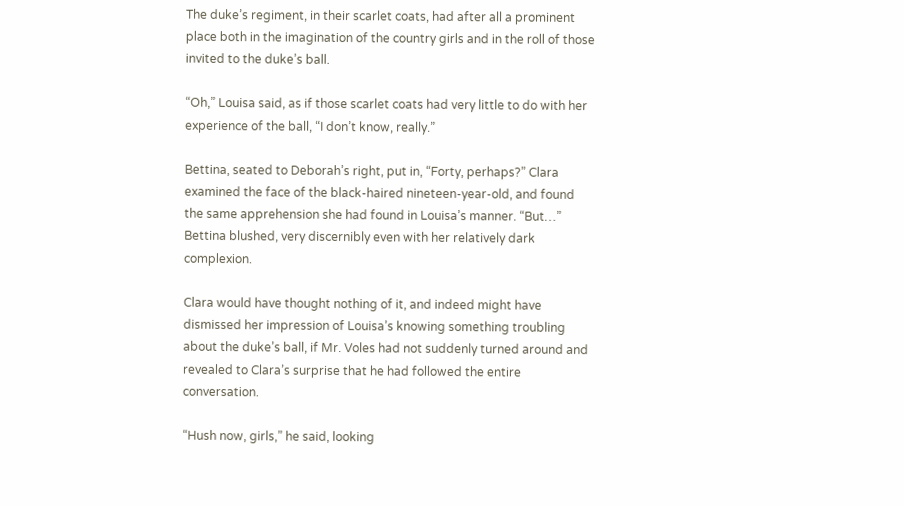The duke’s regiment, in their scarlet coats, had after all a prominent place both in the imagination of the country girls and in the roll of those invited to the duke’s ball.

“Oh,” Louisa said, as if those scarlet coats had very little to do with her experience of the ball, “I don’t know, really.”

Bettina, seated to Deborah’s right, put in, “Forty, perhaps?” Clara examined the face of the black-haired nineteen-year-old, and found the same apprehension she had found in Louisa’s manner. “But…” Bettina blushed, very discernibly even with her relatively dark complexion.

Clara would have thought nothing of it, and indeed might have dismissed her impression of Louisa’s knowing something troubling about the duke’s ball, if Mr. Voles had not suddenly turned around and revealed to Clara’s surprise that he had followed the entire conversation.

“Hush now, girls,” he said, looking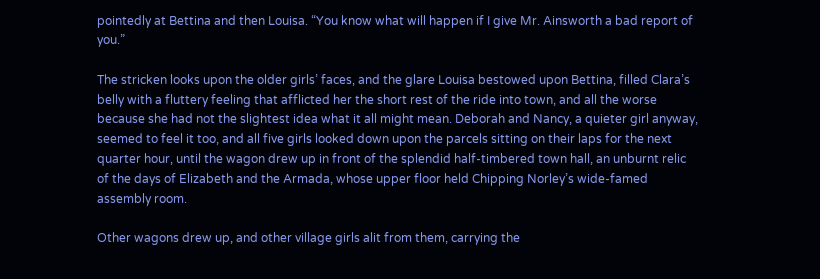pointedly at Bettina and then Louisa. “You know what will happen if I give Mr. Ainsworth a bad report of you.”

The stricken looks upon the older girls’ faces, and the glare Louisa bestowed upon Bettina, filled Clara’s belly with a fluttery feeling that afflicted her the short rest of the ride into town, and all the worse because she had not the slightest idea what it all might mean. Deborah and Nancy, a quieter girl anyway, seemed to feel it too, and all five girls looked down upon the parcels sitting on their laps for the next quarter hour, until the wagon drew up in front of the splendid half-timbered town hall, an unburnt relic of the days of Elizabeth and the Armada, whose upper floor held Chipping Norley’s wide-famed assembly room.

Other wagons drew up, and other village girls alit from them, carrying the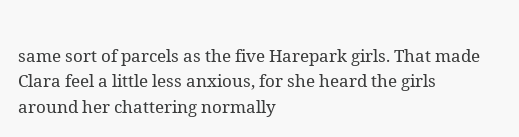same sort of parcels as the five Harepark girls. That made Clara feel a little less anxious, for she heard the girls around her chattering normally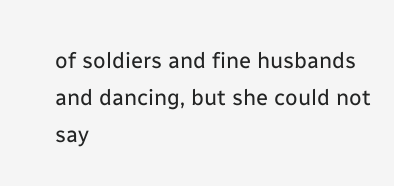of soldiers and fine husbands and dancing, but she could not say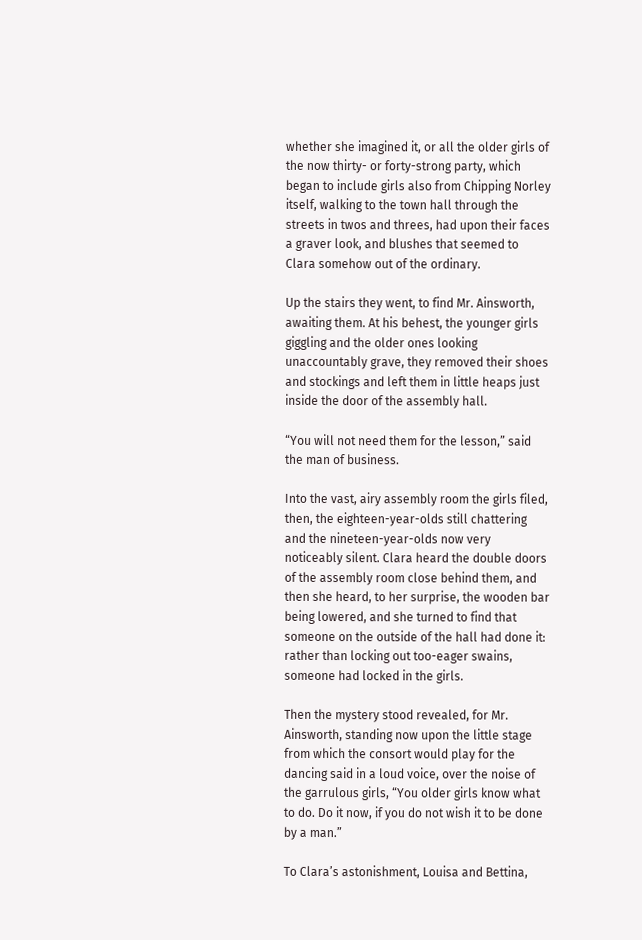whether she imagined it, or all the older girls of the now thirty- or forty-strong party, which began to include girls also from Chipping Norley itself, walking to the town hall through the streets in twos and threes, had upon their faces a graver look, and blushes that seemed to Clara somehow out of the ordinary.

Up the stairs they went, to find Mr. Ainsworth, awaiting them. At his behest, the younger girls giggling and the older ones looking unaccountably grave, they removed their shoes and stockings and left them in little heaps just inside the door of the assembly hall.

“You will not need them for the lesson,” said the man of business.

Into the vast, airy assembly room the girls filed, then, the eighteen-year-olds still chattering and the nineteen-year-olds now very noticeably silent. Clara heard the double doors of the assembly room close behind them, and then she heard, to her surprise, the wooden bar being lowered, and she turned to find that someone on the outside of the hall had done it: rather than locking out too-eager swains, someone had locked in the girls.

Then the mystery stood revealed, for Mr. Ainsworth, standing now upon the little stage from which the consort would play for the dancing said in a loud voice, over the noise of the garrulous girls, “You older girls know what to do. Do it now, if you do not wish it to be done by a man.”

To Clara’s astonishment, Louisa and Bettina,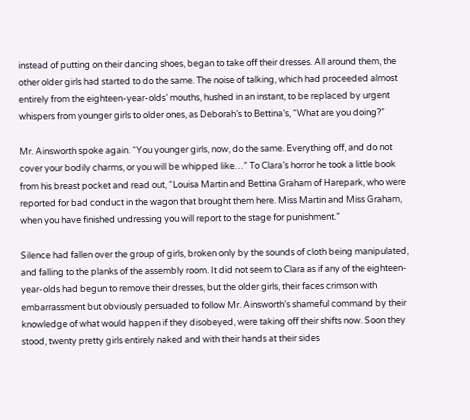instead of putting on their dancing shoes, began to take off their dresses. All around them, the other older girls had started to do the same. The noise of talking, which had proceeded almost entirely from the eighteen-year-olds’ mouths, hushed in an instant, to be replaced by urgent whispers from younger girls to older ones, as Deborah’s to Bettina’s, “What are you doing?”

Mr. Ainsworth spoke again. “You younger girls, now, do the same. Everything off, and do not cover your bodily charms, or you will be whipped like…” To Clara’s horror he took a little book from his breast pocket and read out, “Louisa Martin and Bettina Graham of Harepark, who were reported for bad conduct in the wagon that brought them here. Miss Martin and Miss Graham, when you have finished undressing you will report to the stage for punishment.”

Silence had fallen over the group of girls, broken only by the sounds of cloth being manipulated, and falling to the planks of the assembly room. It did not seem to Clara as if any of the eighteen-year-olds had begun to remove their dresses, but the older girls, their faces crimson with embarrassment but obviously persuaded to follow Mr. Ainsworth’s shameful command by their knowledge of what would happen if they disobeyed, were taking off their shifts now. Soon they stood, twenty pretty girls entirely naked and with their hands at their sides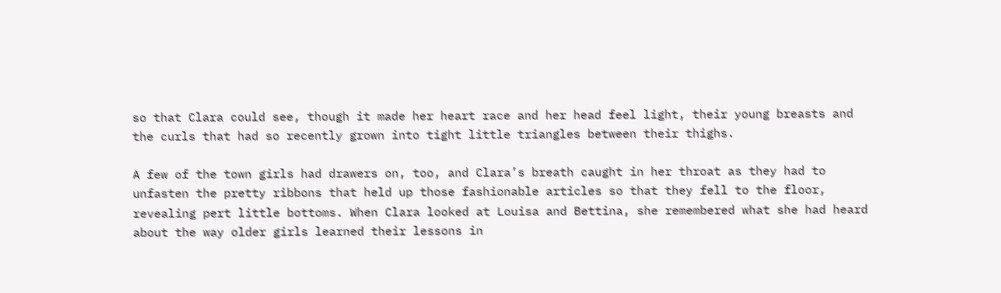so that Clara could see, though it made her heart race and her head feel light, their young breasts and the curls that had so recently grown into tight little triangles between their thighs.

A few of the town girls had drawers on, too, and Clara’s breath caught in her throat as they had to unfasten the pretty ribbons that held up those fashionable articles so that they fell to the floor, revealing pert little bottoms. When Clara looked at Louisa and Bettina, she remembered what she had heard about the way older girls learned their lessons in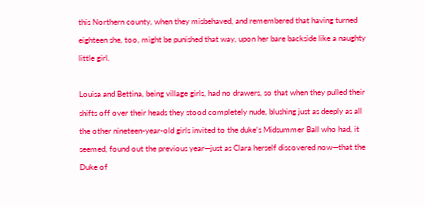this Northern county, when they misbehaved, and remembered that having turned eighteen she, too, might be punished that way, upon her bare backside like a naughty little girl.

Louisa and Bettina, being village girls, had no drawers, so that when they pulled their shifts off over their heads they stood completely nude, blushing just as deeply as all the other nineteen-year-old girls invited to the duke’s Midsummer Ball who had, it seemed, found out the previous year—just as Clara herself discovered now—that the Duke of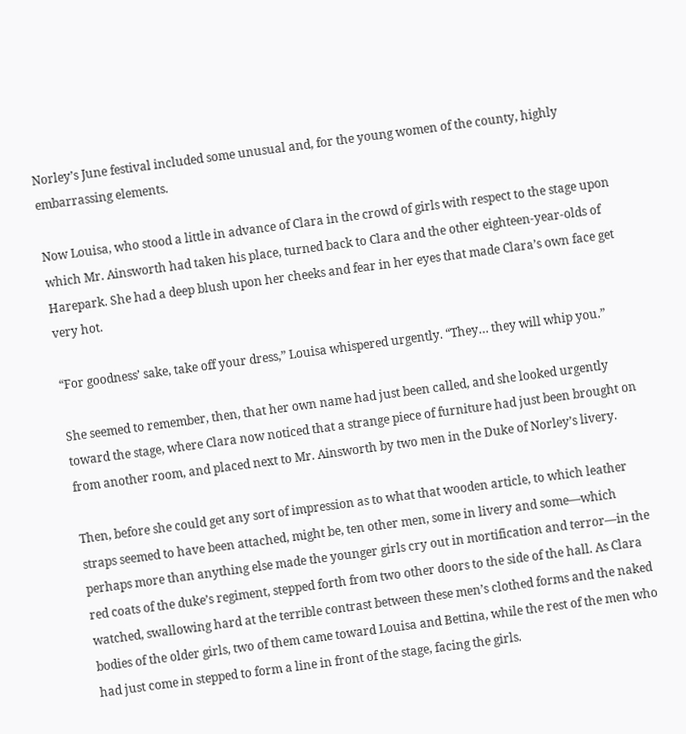Norley’s June festival included some unusual and, for the young women of the county, highly embarrassing elements.

Now Louisa, who stood a little in advance of Clara in the crowd of girls with respect to the stage upon which Mr. Ainsworth had taken his place, turned back to Clara and the other eighteen-year-olds of Harepark. She had a deep blush upon her cheeks and fear in her eyes that made Clara’s own face get very hot.

“For goodness’ sake, take off your dress,” Louisa whispered urgently. “They… they will whip you.”

She seemed to remember, then, that her own name had just been called, and she looked urgently toward the stage, where Clara now noticed that a strange piece of furniture had just been brought on from another room, and placed next to Mr. Ainsworth by two men in the Duke of Norley’s livery.

Then, before she could get any sort of impression as to what that wooden article, to which leather straps seemed to have been attached, might be, ten other men, some in livery and some—which perhaps more than anything else made the younger girls cry out in mortification and terror—in the red coats of the duke’s regiment, stepped forth from two other doors to the side of the hall. As Clara watched, swallowing hard at the terrible contrast between these men’s clothed forms and the naked bodies of the older girls, two of them came toward Louisa and Bettina, while the rest of the men who had just come in stepped to form a line in front of the stage, facing the girls.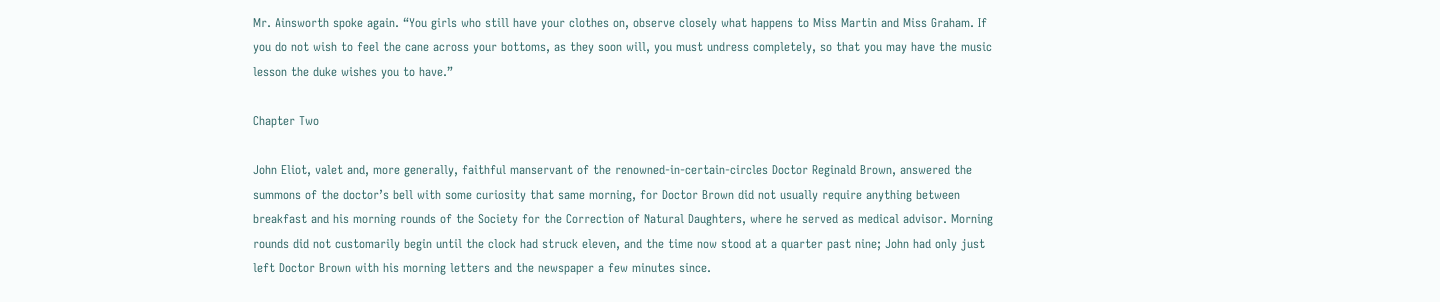Mr. Ainsworth spoke again. “You girls who still have your clothes on, observe closely what happens to Miss Martin and Miss Graham. If you do not wish to feel the cane across your bottoms, as they soon will, you must undress completely, so that you may have the music lesson the duke wishes you to have.”

Chapter Two

John Eliot, valet and, more generally, faithful manservant of the renowned-in-certain-circles Doctor Reginald Brown, answered the summons of the doctor’s bell with some curiosity that same morning, for Doctor Brown did not usually require anything between breakfast and his morning rounds of the Society for the Correction of Natural Daughters, where he served as medical advisor. Morning rounds did not customarily begin until the clock had struck eleven, and the time now stood at a quarter past nine; John had only just left Doctor Brown with his morning letters and the newspaper a few minutes since.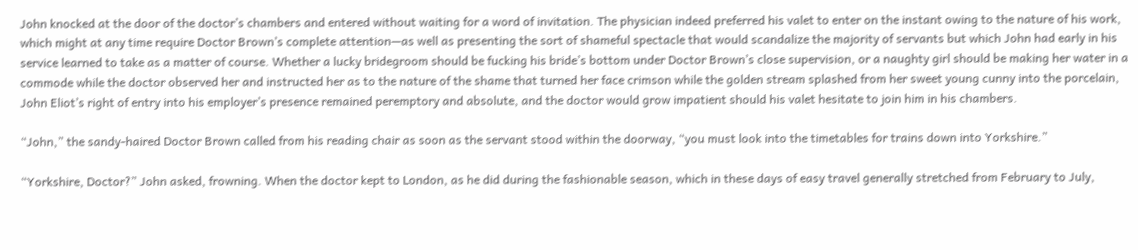John knocked at the door of the doctor’s chambers and entered without waiting for a word of invitation. The physician indeed preferred his valet to enter on the instant owing to the nature of his work, which might at any time require Doctor Brown’s complete attention—as well as presenting the sort of shameful spectacle that would scandalize the majority of servants but which John had early in his service learned to take as a matter of course. Whether a lucky bridegroom should be fucking his bride’s bottom under Doctor Brown’s close supervision, or a naughty girl should be making her water in a commode while the doctor observed her and instructed her as to the nature of the shame that turned her face crimson while the golden stream splashed from her sweet young cunny into the porcelain, John Eliot’s right of entry into his employer’s presence remained peremptory and absolute, and the doctor would grow impatient should his valet hesitate to join him in his chambers.

“John,” the sandy-haired Doctor Brown called from his reading chair as soon as the servant stood within the doorway, “you must look into the timetables for trains down into Yorkshire.”

“Yorkshire, Doctor?” John asked, frowning. When the doctor kept to London, as he did during the fashionable season, which in these days of easy travel generally stretched from February to July,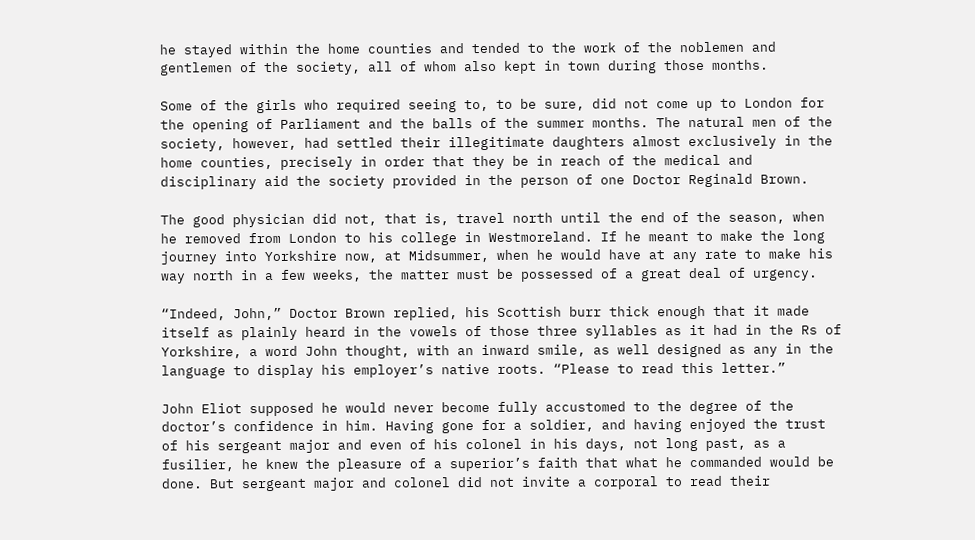he stayed within the home counties and tended to the work of the noblemen and gentlemen of the society, all of whom also kept in town during those months.

Some of the girls who required seeing to, to be sure, did not come up to London for the opening of Parliament and the balls of the summer months. The natural men of the society, however, had settled their illegitimate daughters almost exclusively in the home counties, precisely in order that they be in reach of the medical and disciplinary aid the society provided in the person of one Doctor Reginald Brown.

The good physician did not, that is, travel north until the end of the season, when he removed from London to his college in Westmoreland. If he meant to make the long journey into Yorkshire now, at Midsummer, when he would have at any rate to make his way north in a few weeks, the matter must be possessed of a great deal of urgency.

“Indeed, John,” Doctor Brown replied, his Scottish burr thick enough that it made itself as plainly heard in the vowels of those three syllables as it had in the Rs of Yorkshire, a word John thought, with an inward smile, as well designed as any in the language to display his employer’s native roots. “Please to read this letter.”

John Eliot supposed he would never become fully accustomed to the degree of the doctor’s confidence in him. Having gone for a soldier, and having enjoyed the trust of his sergeant major and even of his colonel in his days, not long past, as a fusilier, he knew the pleasure of a superior’s faith that what he commanded would be done. But sergeant major and colonel did not invite a corporal to read their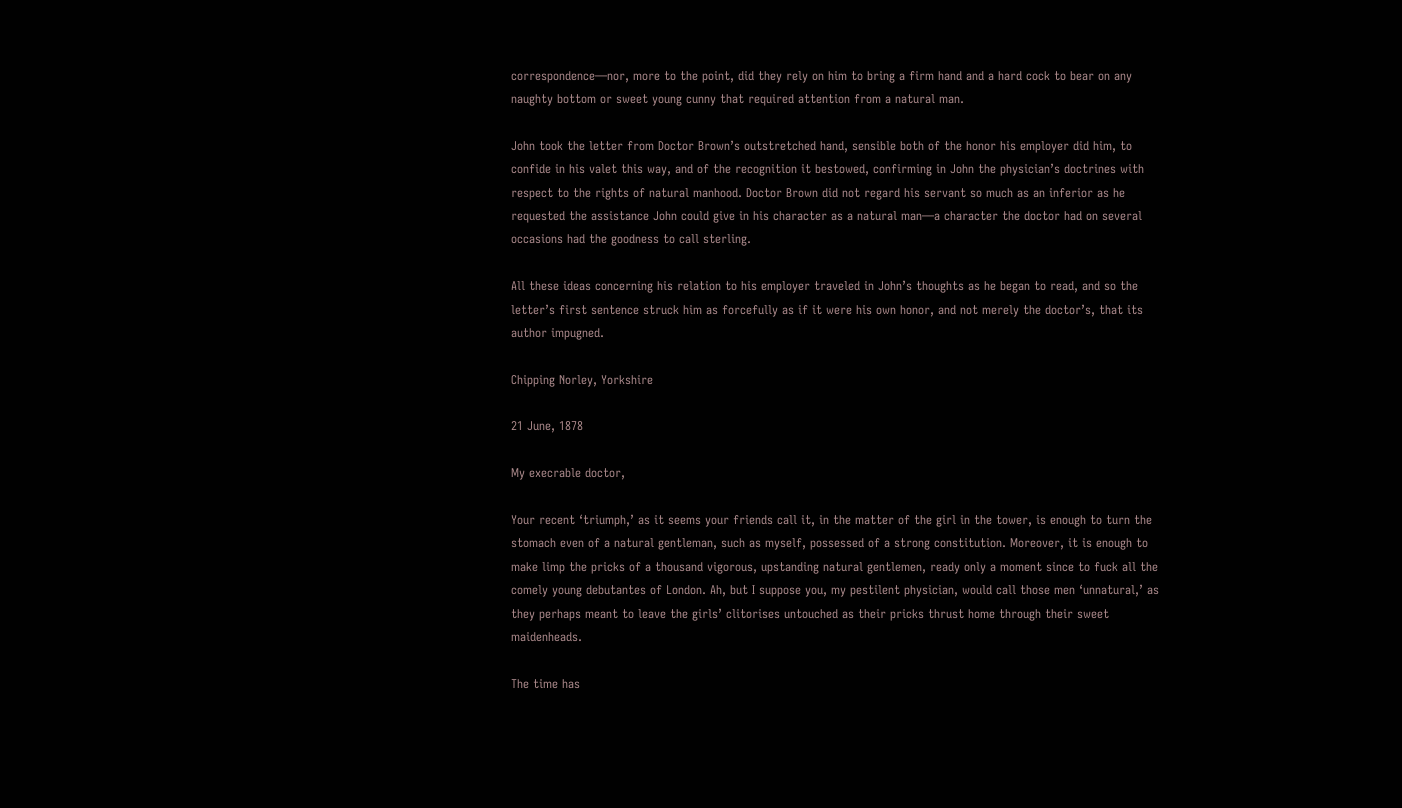correspondence—nor, more to the point, did they rely on him to bring a firm hand and a hard cock to bear on any naughty bottom or sweet young cunny that required attention from a natural man.

John took the letter from Doctor Brown’s outstretched hand, sensible both of the honor his employer did him, to confide in his valet this way, and of the recognition it bestowed, confirming in John the physician’s doctrines with respect to the rights of natural manhood. Doctor Brown did not regard his servant so much as an inferior as he requested the assistance John could give in his character as a natural man—a character the doctor had on several occasions had the goodness to call sterling.

All these ideas concerning his relation to his employer traveled in John’s thoughts as he began to read, and so the letter’s first sentence struck him as forcefully as if it were his own honor, and not merely the doctor’s, that its author impugned.

Chipping Norley, Yorkshire

21 June, 1878

My execrable doctor,

Your recent ‘triumph,’ as it seems your friends call it, in the matter of the girl in the tower, is enough to turn the stomach even of a natural gentleman, such as myself, possessed of a strong constitution. Moreover, it is enough to make limp the pricks of a thousand vigorous, upstanding natural gentlemen, ready only a moment since to fuck all the comely young debutantes of London. Ah, but I suppose you, my pestilent physician, would call those men ‘unnatural,’ as they perhaps meant to leave the girls’ clitorises untouched as their pricks thrust home through their sweet maidenheads.

The time has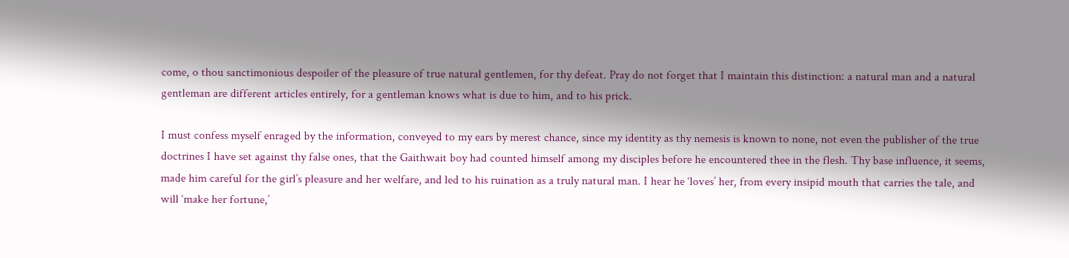come, o thou sanctimonious despoiler of the pleasure of true natural gentlemen, for thy defeat. Pray do not forget that I maintain this distinction: a natural man and a natural gentleman are different articles entirely, for a gentleman knows what is due to him, and to his prick.

I must confess myself enraged by the information, conveyed to my ears by merest chance, since my identity as thy nemesis is known to none, not even the publisher of the true doctrines I have set against thy false ones, that the Gaithwait boy had counted himself among my disciples before he encountered thee in the flesh. Thy base influence, it seems, made him careful for the girl’s pleasure and her welfare, and led to his ruination as a truly natural man. I hear he ‘loves’ her, from every insipid mouth that carries the tale, and will ‘make her fortune,’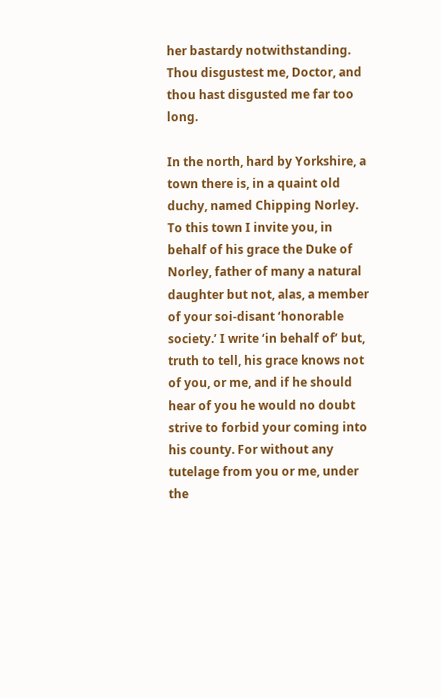her bastardy notwithstanding. Thou disgustest me, Doctor, and thou hast disgusted me far too long.

In the north, hard by Yorkshire, a town there is, in a quaint old duchy, named Chipping Norley. To this town I invite you, in behalf of his grace the Duke of Norley, father of many a natural daughter but not, alas, a member of your soi-disant ‘honorable society.’ I write ‘in behalf of’ but, truth to tell, his grace knows not of you, or me, and if he should hear of you he would no doubt strive to forbid your coming into his county. For without any tutelage from you or me, under the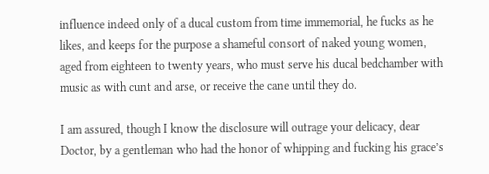influence indeed only of a ducal custom from time immemorial, he fucks as he likes, and keeps for the purpose a shameful consort of naked young women, aged from eighteen to twenty years, who must serve his ducal bedchamber with music as with cunt and arse, or receive the cane until they do.

I am assured, though I know the disclosure will outrage your delicacy, dear Doctor, by a gentleman who had the honor of whipping and fucking his grace’s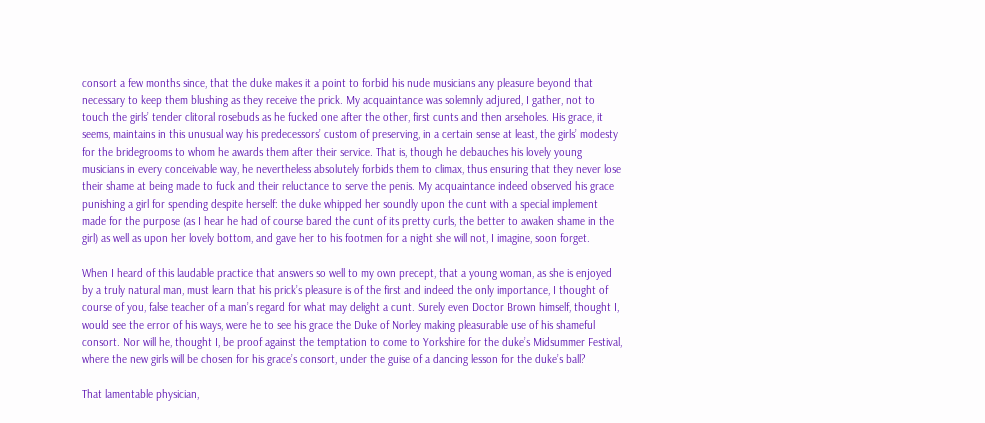consort a few months since, that the duke makes it a point to forbid his nude musicians any pleasure beyond that necessary to keep them blushing as they receive the prick. My acquaintance was solemnly adjured, I gather, not to touch the girls’ tender clitoral rosebuds as he fucked one after the other, first cunts and then arseholes. His grace, it seems, maintains in this unusual way his predecessors’ custom of preserving, in a certain sense at least, the girls’ modesty for the bridegrooms to whom he awards them after their service. That is, though he debauches his lovely young musicians in every conceivable way, he nevertheless absolutely forbids them to climax, thus ensuring that they never lose their shame at being made to fuck and their reluctance to serve the penis. My acquaintance indeed observed his grace punishing a girl for spending despite herself: the duke whipped her soundly upon the cunt with a special implement made for the purpose (as I hear he had of course bared the cunt of its pretty curls, the better to awaken shame in the girl) as well as upon her lovely bottom, and gave her to his footmen for a night she will not, I imagine, soon forget.

When I heard of this laudable practice that answers so well to my own precept, that a young woman, as she is enjoyed by a truly natural man, must learn that his prick’s pleasure is of the first and indeed the only importance, I thought of course of you, false teacher of a man’s regard for what may delight a cunt. Surely even Doctor Brown himself, thought I, would see the error of his ways, were he to see his grace the Duke of Norley making pleasurable use of his shameful consort. Nor will he, thought I, be proof against the temptation to come to Yorkshire for the duke’s Midsummer Festival, where the new girls will be chosen for his grace’s consort, under the guise of a dancing lesson for the duke’s ball?

That lamentable physician,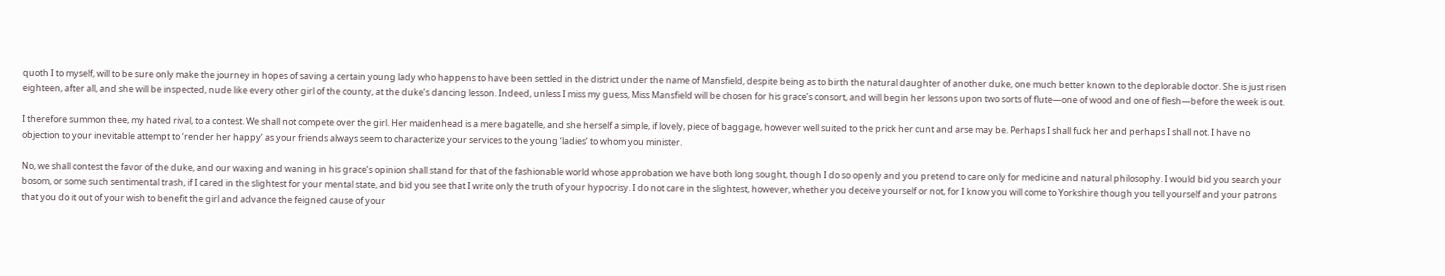quoth I to myself, will to be sure only make the journey in hopes of saving a certain young lady who happens to have been settled in the district under the name of Mansfield, despite being as to birth the natural daughter of another duke, one much better known to the deplorable doctor. She is just risen eighteen, after all, and she will be inspected, nude like every other girl of the county, at the duke’s dancing lesson. Indeed, unless I miss my guess, Miss Mansfield will be chosen for his grace’s consort, and will begin her lessons upon two sorts of flute—one of wood and one of flesh—before the week is out.

I therefore summon thee, my hated rival, to a contest. We shall not compete over the girl. Her maidenhead is a mere bagatelle, and she herself a simple, if lovely, piece of baggage, however well suited to the prick her cunt and arse may be. Perhaps I shall fuck her and perhaps I shall not. I have no objection to your inevitable attempt to ‘render her happy’ as your friends always seem to characterize your services to the young ‘ladies’ to whom you minister.

No, we shall contest the favor of the duke, and our waxing and waning in his grace’s opinion shall stand for that of the fashionable world whose approbation we have both long sought, though I do so openly and you pretend to care only for medicine and natural philosophy. I would bid you search your bosom, or some such sentimental trash, if I cared in the slightest for your mental state, and bid you see that I write only the truth of your hypocrisy. I do not care in the slightest, however, whether you deceive yourself or not, for I know you will come to Yorkshire though you tell yourself and your patrons that you do it out of your wish to benefit the girl and advance the feigned cause of your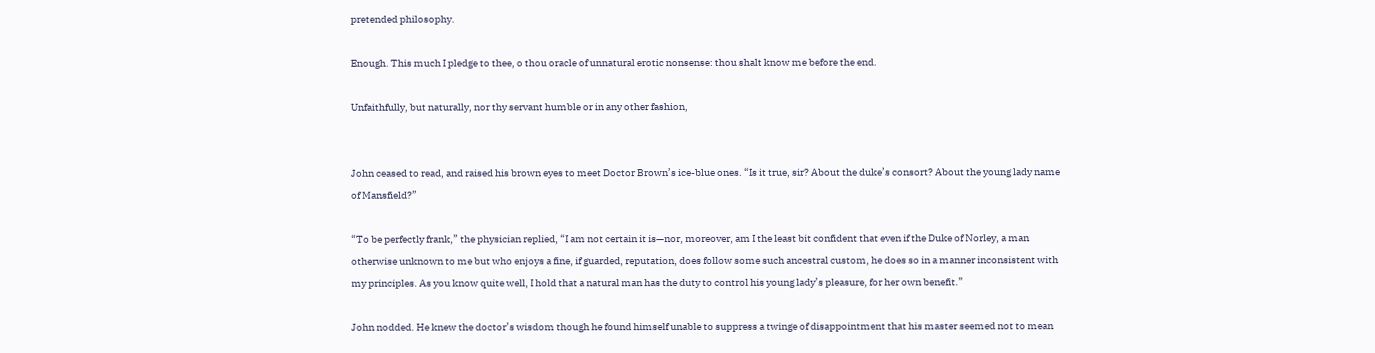pretended philosophy.

Enough. This much I pledge to thee, o thou oracle of unnatural erotic nonsense: thou shalt know me before the end.

Unfaithfully, but naturally, nor thy servant humble or in any other fashion,


John ceased to read, and raised his brown eyes to meet Doctor Brown’s ice-blue ones. “Is it true, sir? About the duke’s consort? About the young lady name of Mansfield?”

“To be perfectly frank,” the physician replied, “I am not certain it is—nor, moreover, am I the least bit confident that even if the Duke of Norley, a man otherwise unknown to me but who enjoys a fine, if guarded, reputation, does follow some such ancestral custom, he does so in a manner inconsistent with my principles. As you know quite well, I hold that a natural man has the duty to control his young lady’s pleasure, for her own benefit.”

John nodded. He knew the doctor’s wisdom though he found himself unable to suppress a twinge of disappointment that his master seemed not to mean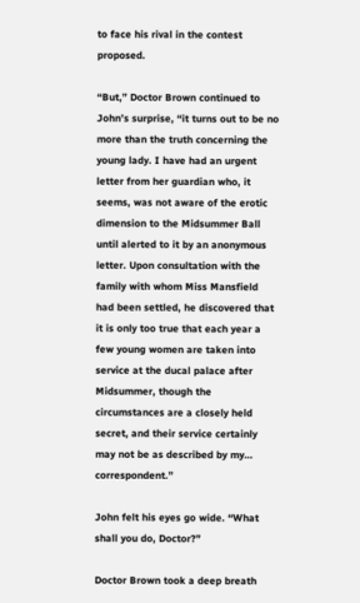to face his rival in the contest proposed.

“But,” Doctor Brown continued to John’s surprise, “it turns out to be no more than the truth concerning the young lady. I have had an urgent letter from her guardian who, it seems, was not aware of the erotic dimension to the Midsummer Ball until alerted to it by an anonymous letter. Upon consultation with the family with whom Miss Mansfield had been settled, he discovered that it is only too true that each year a few young women are taken into service at the ducal palace after Midsummer, though the circumstances are a closely held secret, and their service certainly may not be as described by my… correspondent.”

John felt his eyes go wide. “What shall you do, Doctor?”

Doctor Brown took a deep breath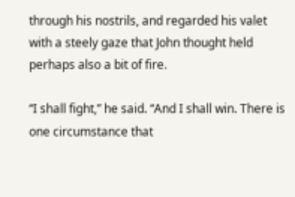through his nostrils, and regarded his valet with a steely gaze that John thought held perhaps also a bit of fire.

“I shall fight,” he said. “And I shall win. There is one circumstance that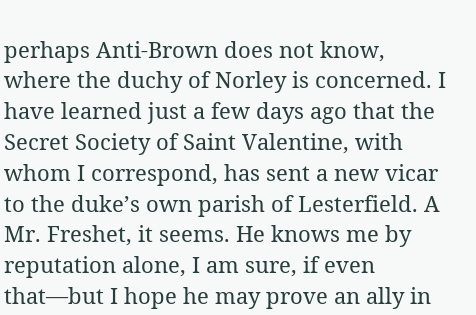perhaps Anti-Brown does not know, where the duchy of Norley is concerned. I have learned just a few days ago that the Secret Society of Saint Valentine, with whom I correspond, has sent a new vicar to the duke’s own parish of Lesterfield. A Mr. Freshet, it seems. He knows me by reputation alone, I am sure, if even that—but I hope he may prove an ally in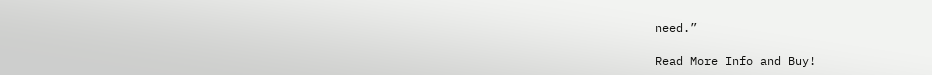need.”

Read More Info and Buy!